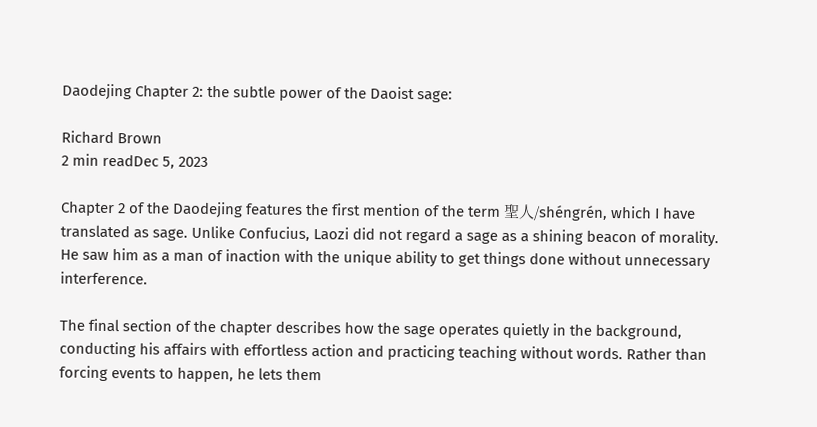Daodejing Chapter 2: the subtle power of the Daoist sage:

Richard Brown
2 min readDec 5, 2023

Chapter 2 of the Daodejing features the first mention of the term 聖人/shéngrén, which I have translated as sage. Unlike Confucius, Laozi did not regard a sage as a shining beacon of morality. He saw him as a man of inaction with the unique ability to get things done without unnecessary interference.

The final section of the chapter describes how the sage operates quietly in the background, conducting his affairs with effortless action and practicing teaching without words. Rather than forcing events to happen, he lets them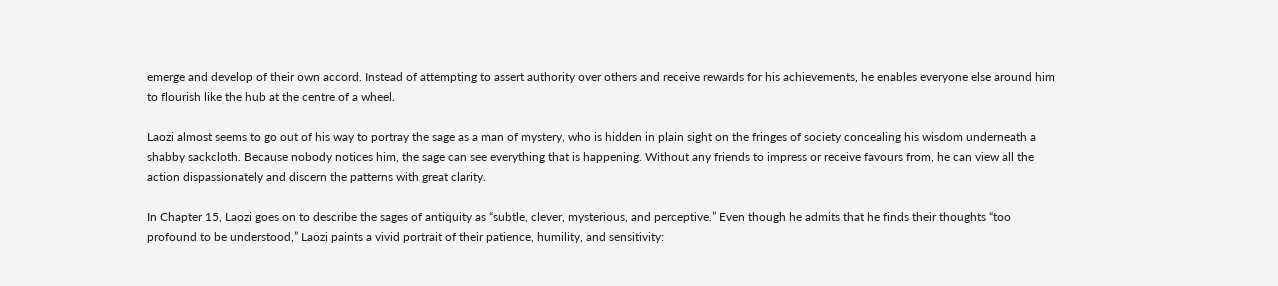emerge and develop of their own accord. Instead of attempting to assert authority over others and receive rewards for his achievements, he enables everyone else around him to flourish like the hub at the centre of a wheel.

Laozi almost seems to go out of his way to portray the sage as a man of mystery, who is hidden in plain sight on the fringes of society concealing his wisdom underneath a shabby sackcloth. Because nobody notices him, the sage can see everything that is happening. Without any friends to impress or receive favours from, he can view all the action dispassionately and discern the patterns with great clarity.

In Chapter 15, Laozi goes on to describe the sages of antiquity as “subtle, clever, mysterious, and perceptive.” Even though he admits that he finds their thoughts “too profound to be understood,” Laozi paints a vivid portrait of their patience, humility, and sensitivity: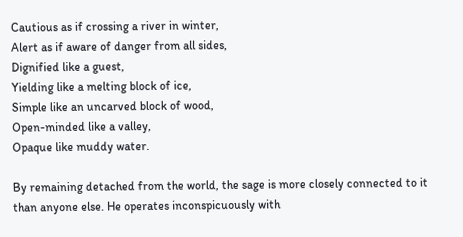Cautious as if crossing a river in winter,
Alert as if aware of danger from all sides,
Dignified like a guest,
Yielding like a melting block of ice,
Simple like an uncarved block of wood,
Open-minded like a valley,
Opaque like muddy water.

By remaining detached from the world, the sage is more closely connected to it than anyone else. He operates inconspicuously with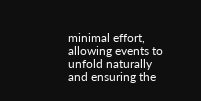minimal effort, allowing events to unfold naturally and ensuring the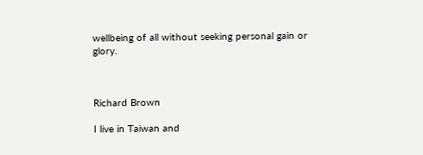wellbeing of all without seeking personal gain or glory.



Richard Brown

I live in Taiwan and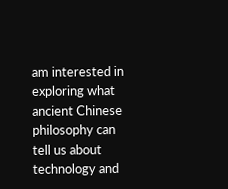am interested in exploring what ancient Chinese philosophy can tell us about technology and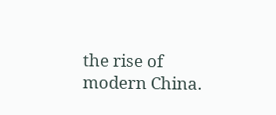the rise of modern China.